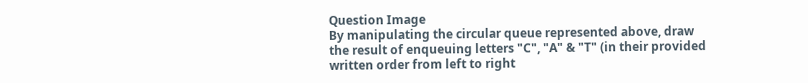Question Image
By manipulating the circular queue represented above, draw the result of enqueuing letters "C", "A" & "T" (in their provided written order from left to right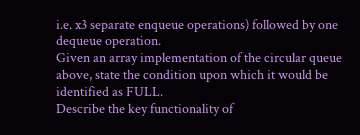i.e. x3 separate enqueue operations) followed by one dequeue operation.
Given an array implementation of the circular queue above, state the condition upon which it would be identified as FULL.
Describe the key functionality of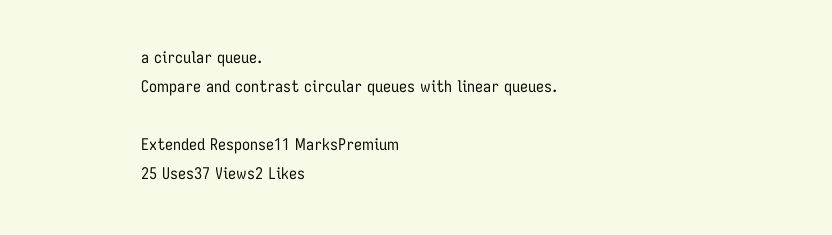a circular queue.
Compare and contrast circular queues with linear queues.

Extended Response11 MarksPremium
25 Uses37 Views2 Likes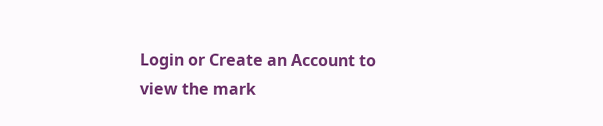Login or Create an Account to view the mark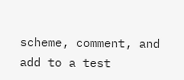scheme, comment, and add to a test